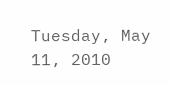Tuesday, May 11, 2010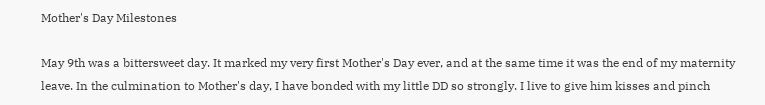Mother's Day Milestones

May 9th was a bittersweet day. It marked my very first Mother's Day ever, and at the same time it was the end of my maternity leave. In the culmination to Mother's day, I have bonded with my little DD so strongly. I live to give him kisses and pinch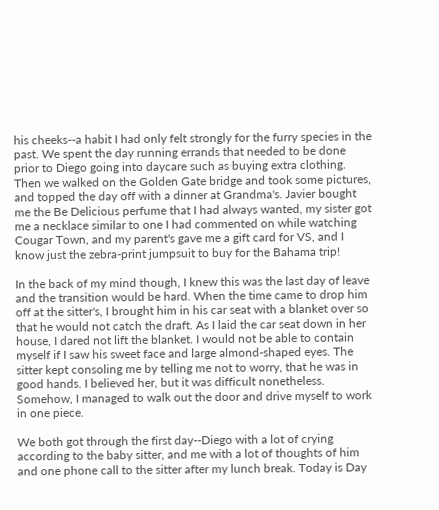his cheeks--a habit I had only felt strongly for the furry species in the past. We spent the day running errands that needed to be done prior to Diego going into daycare such as buying extra clothing. Then we walked on the Golden Gate bridge and took some pictures, and topped the day off with a dinner at Grandma's. Javier bought me the Be Delicious perfume that I had always wanted, my sister got me a necklace similar to one I had commented on while watching Cougar Town, and my parent's gave me a gift card for VS, and I know just the zebra-print jumpsuit to buy for the Bahama trip!

In the back of my mind though, I knew this was the last day of leave and the transition would be hard. When the time came to drop him off at the sitter's, I brought him in his car seat with a blanket over so that he would not catch the draft. As I laid the car seat down in her house, I dared not lift the blanket. I would not be able to contain myself if I saw his sweet face and large almond-shaped eyes. The sitter kept consoling me by telling me not to worry, that he was in good hands. I believed her, but it was difficult nonetheless. Somehow, I managed to walk out the door and drive myself to work in one piece.

We both got through the first day--Diego with a lot of crying according to the baby sitter, and me with a lot of thoughts of him and one phone call to the sitter after my lunch break. Today is Day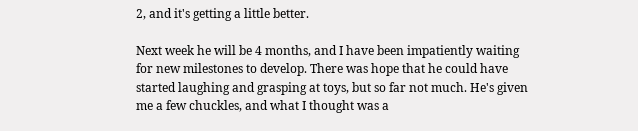2, and it's getting a little better.

Next week he will be 4 months, and I have been impatiently waiting for new milestones to develop. There was hope that he could have started laughing and grasping at toys, but so far not much. He's given me a few chuckles, and what I thought was a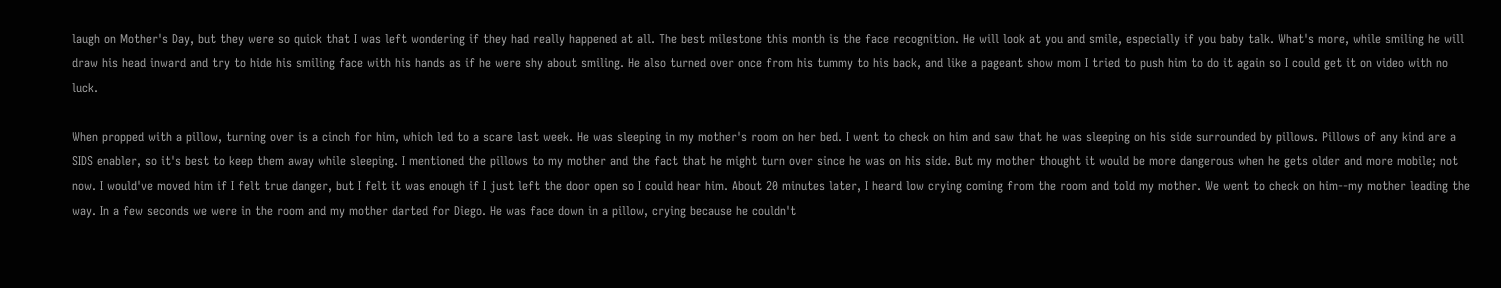laugh on Mother's Day, but they were so quick that I was left wondering if they had really happened at all. The best milestone this month is the face recognition. He will look at you and smile, especially if you baby talk. What's more, while smiling he will draw his head inward and try to hide his smiling face with his hands as if he were shy about smiling. He also turned over once from his tummy to his back, and like a pageant show mom I tried to push him to do it again so I could get it on video with no luck.

When propped with a pillow, turning over is a cinch for him, which led to a scare last week. He was sleeping in my mother's room on her bed. I went to check on him and saw that he was sleeping on his side surrounded by pillows. Pillows of any kind are a SIDS enabler, so it's best to keep them away while sleeping. I mentioned the pillows to my mother and the fact that he might turn over since he was on his side. But my mother thought it would be more dangerous when he gets older and more mobile; not now. I would've moved him if I felt true danger, but I felt it was enough if I just left the door open so I could hear him. About 20 minutes later, I heard low crying coming from the room and told my mother. We went to check on him--my mother leading the way. In a few seconds we were in the room and my mother darted for Diego. He was face down in a pillow, crying because he couldn't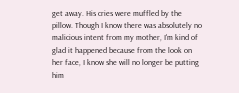get away. His cries were muffled by the pillow. Though I know there was absolutely no malicious intent from my mother, I'm kind of glad it happened because from the look on her face, I know she will no longer be putting him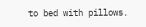to bed with pillows.